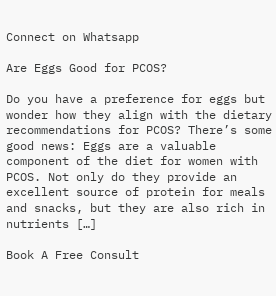Connect on Whatsapp

Are Eggs Good for PCOS?

Do you have a preference for eggs but wonder how they align with the dietary recommendations for PCOS? There’s some good news: Eggs are a valuable component of the diet for women with PCOS. Not only do they provide an excellent source of protein for meals and snacks, but they are also rich in nutrients […]

Book A Free Consult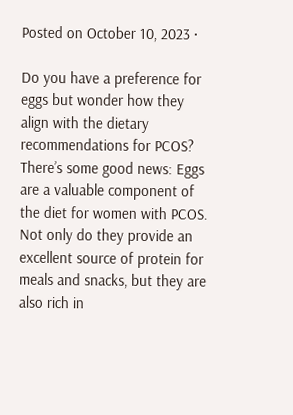Posted on October 10, 2023 ·

Do you have a preference for eggs but wonder how they align with the dietary recommendations for PCOS? There’s some good news: Eggs are a valuable component of the diet for women with PCOS. Not only do they provide an excellent source of protein for meals and snacks, but they are also rich in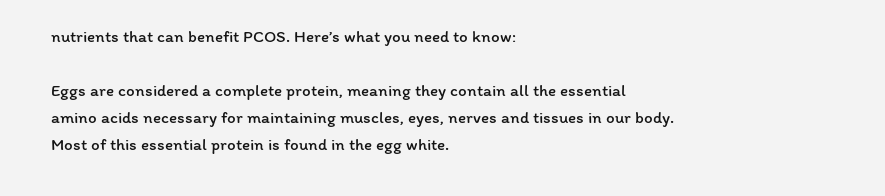nutrients that can benefit PCOS. Here’s what you need to know:

Eggs are considered a complete protein, meaning they contain all the essential amino acids necessary for maintaining muscles, eyes, nerves and tissues in our body. Most of this essential protein is found in the egg white.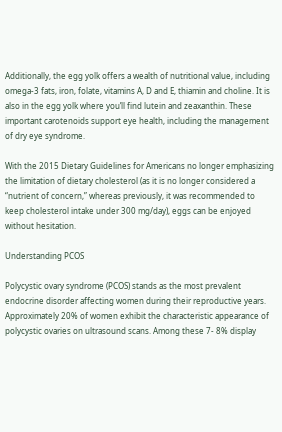Additionally, the egg yolk offers a wealth of nutritional value, including omega-3 fats, iron, folate, vitamins A, D and E, thiamin and choline. It is also in the egg yolk where you’ll find lutein and zeaxanthin. These important carotenoids support eye health, including the management of dry eye syndrome.

With the 2015 Dietary Guidelines for Americans no longer emphasizing the limitation of dietary cholesterol (as it is no longer considered a “nutrient of concern,” whereas previously, it was recommended to keep cholesterol intake under 300 mg/day), eggs can be enjoyed without hesitation.

Understanding PCOS

Polycystic ovary syndrome (PCOS) stands as the most prevalent endocrine disorder affecting women during their reproductive years. Approximately 20% of women exhibit the characteristic appearance of polycystic ovaries on ultrasound scans. Among these 7- 8% display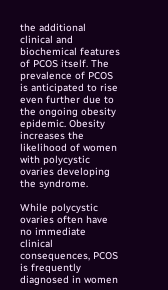the additional clinical and biochemical features of PCOS itself. The prevalence of PCOS is anticipated to rise even further due to the ongoing obesity epidemic. Obesity increases the likelihood of women with polycystic ovaries developing the syndrome.

While polycystic ovaries often have no immediate clinical consequences, PCOS is frequently diagnosed in women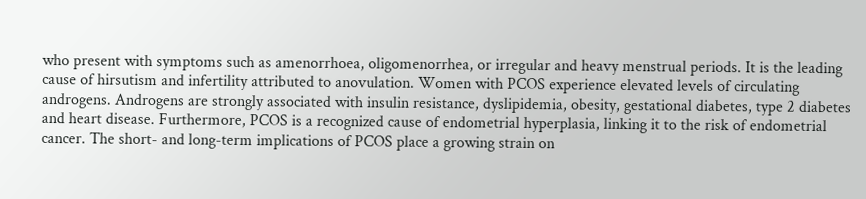who present with symptoms such as amenorrhoea, oligomenorrhea, or irregular and heavy menstrual periods. It is the leading cause of hirsutism and infertility attributed to anovulation. Women with PCOS experience elevated levels of circulating androgens. Androgens are strongly associated with insulin resistance, dyslipidemia, obesity, gestational diabetes, type 2 diabetes and heart disease. Furthermore, PCOS is a recognized cause of endometrial hyperplasia, linking it to the risk of endometrial cancer. The short- and long-term implications of PCOS place a growing strain on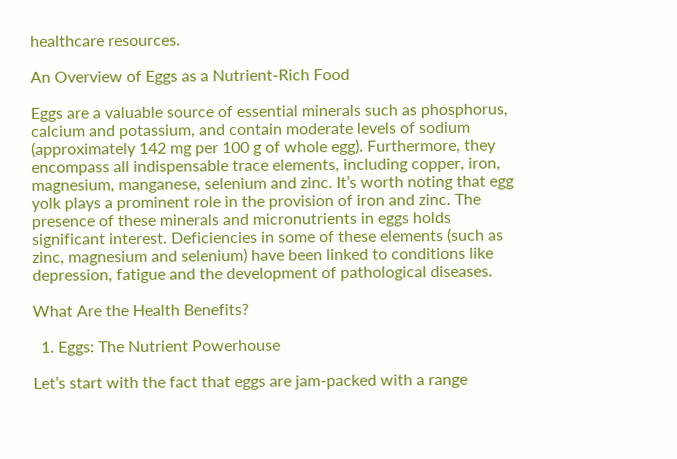healthcare resources.

An Overview of Eggs as a Nutrient-Rich Food

Eggs are a valuable source of essential minerals such as phosphorus, calcium and potassium, and contain moderate levels of sodium (approximately 142 mg per 100 g of whole egg). Furthermore, they encompass all indispensable trace elements, including copper, iron, magnesium, manganese, selenium and zinc. It’s worth noting that egg yolk plays a prominent role in the provision of iron and zinc. The presence of these minerals and micronutrients in eggs holds significant interest. Deficiencies in some of these elements (such as zinc, magnesium and selenium) have been linked to conditions like depression, fatigue and the development of pathological diseases.

What Are the Health Benefits?

  1. Eggs: The Nutrient Powerhouse

Let’s start with the fact that eggs are jam-packed with a range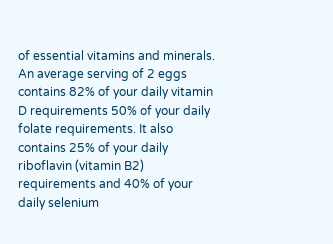of essential vitamins and minerals. An average serving of 2 eggs contains 82% of your daily vitamin D requirements 50% of your daily folate requirements. It also contains 25% of your daily riboflavin (vitamin B2) requirements and 40% of your daily selenium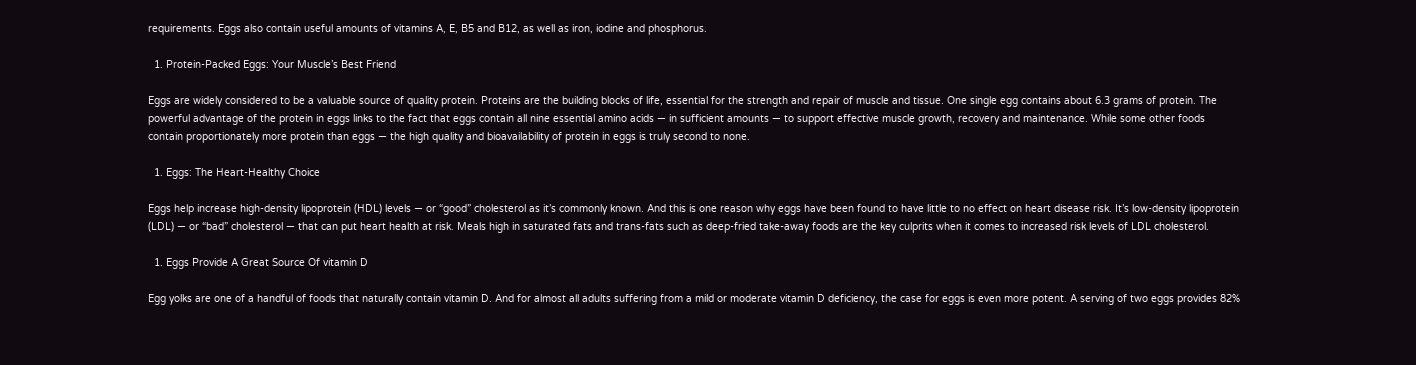requirements. Eggs also contain useful amounts of vitamins A, E, B5 and B12, as well as iron, iodine and phosphorus.

  1. Protein-Packed Eggs: Your Muscle’s Best Friend

Eggs are widely considered to be a valuable source of quality protein. Proteins are the building blocks of life, essential for the strength and repair of muscle and tissue. One single egg contains about 6.3 grams of protein. The powerful advantage of the protein in eggs links to the fact that eggs contain all nine essential amino acids — in sufficient amounts — to support effective muscle growth, recovery and maintenance. While some other foods contain proportionately more protein than eggs — the high quality and bioavailability of protein in eggs is truly second to none.

  1. Eggs: The Heart-Healthy Choice

Eggs help increase high-density lipoprotein (HDL) levels — or “good” cholesterol as it’s commonly known. And this is one reason why eggs have been found to have little to no effect on heart disease risk. It’s low-density lipoprotein (LDL) — or “bad” cholesterol — that can put heart health at risk. Meals high in saturated fats and trans-fats such as deep-fried take-away foods are the key culprits when it comes to increased risk levels of LDL cholesterol.

  1. Eggs Provide A Great Source Of vitamin D

Egg yolks are one of a handful of foods that naturally contain vitamin D. And for almost all adults suffering from a mild or moderate vitamin D deficiency, the case for eggs is even more potent. A serving of two eggs provides 82%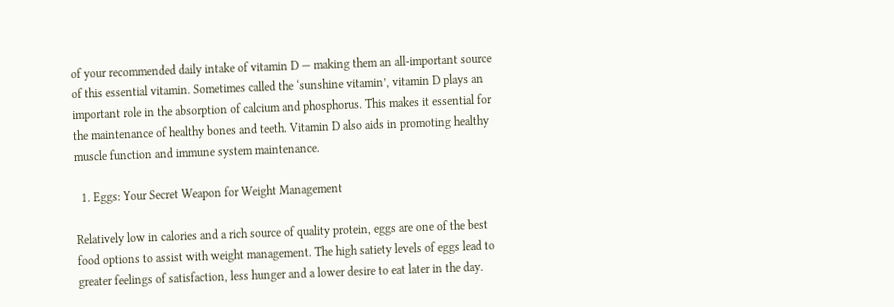of your recommended daily intake of vitamin D — making them an all-important source of this essential vitamin. Sometimes called the ‘sunshine vitamin’, vitamin D plays an important role in the absorption of calcium and phosphorus. This makes it essential for the maintenance of healthy bones and teeth. Vitamin D also aids in promoting healthy muscle function and immune system maintenance.

  1. Eggs: Your Secret Weapon for Weight Management

Relatively low in calories and a rich source of quality protein, eggs are one of the best food options to assist with weight management. The high satiety levels of eggs lead to greater feelings of satisfaction, less hunger and a lower desire to eat later in the day.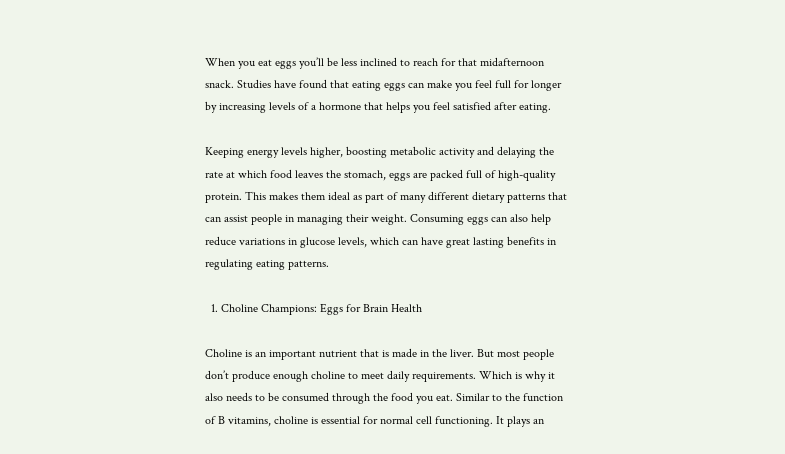When you eat eggs you’ll be less inclined to reach for that midafternoon snack. Studies have found that eating eggs can make you feel full for longer by increasing levels of a hormone that helps you feel satisfied after eating.

Keeping energy levels higher, boosting metabolic activity and delaying the rate at which food leaves the stomach, eggs are packed full of high-quality protein. This makes them ideal as part of many different dietary patterns that can assist people in managing their weight. Consuming eggs can also help reduce variations in glucose levels, which can have great lasting benefits in regulating eating patterns.

  1. Choline Champions: Eggs for Brain Health

Choline is an important nutrient that is made in the liver. But most people don’t produce enough choline to meet daily requirements. Which is why it also needs to be consumed through the food you eat. Similar to the function of B vitamins, choline is essential for normal cell functioning. It plays an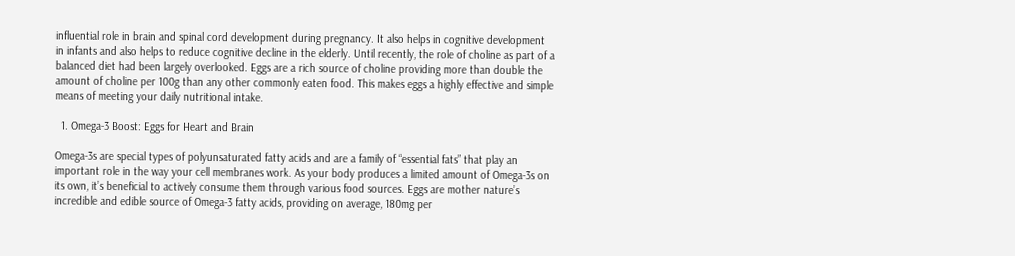influential role in brain and spinal cord development during pregnancy. It also helps in cognitive development in infants and also helps to reduce cognitive decline in the elderly. Until recently, the role of choline as part of a balanced diet had been largely overlooked. Eggs are a rich source of choline providing more than double the amount of choline per 100g than any other commonly eaten food. This makes eggs a highly effective and simple means of meeting your daily nutritional intake.

  1. Omega-3 Boost: Eggs for Heart and Brain

Omega-3s are special types of polyunsaturated fatty acids and are a family of “essential fats” that play an important role in the way your cell membranes work. As your body produces a limited amount of Omega-3s on its own, it’s beneficial to actively consume them through various food sources. Eggs are mother nature’s incredible and edible source of Omega-3 fatty acids, providing on average, 180mg per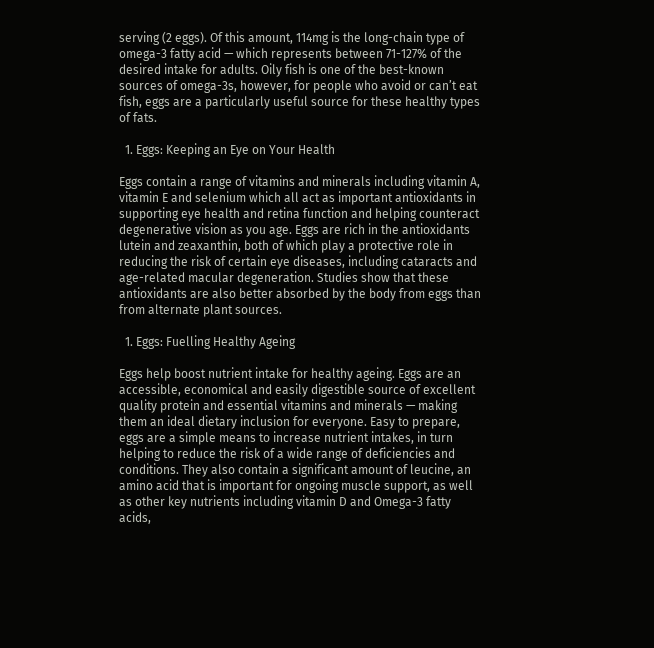serving (2 eggs). Of this amount, 114mg is the long-chain type of omega-3 fatty acid — which represents between 71-127% of the desired intake for adults. Oily fish is one of the best-known sources of omega-3s, however, for people who avoid or can’t eat fish, eggs are a particularly useful source for these healthy types of fats.

  1. Eggs: Keeping an Eye on Your Health

Eggs contain a range of vitamins and minerals including vitamin A, vitamin E and selenium which all act as important antioxidants in supporting eye health and retina function and helping counteract degenerative vision as you age. Eggs are rich in the antioxidants lutein and zeaxanthin, both of which play a protective role in reducing the risk of certain eye diseases, including cataracts and age-related macular degeneration. Studies show that these antioxidants are also better absorbed by the body from eggs than from alternate plant sources.

  1. Eggs: Fuelling Healthy Ageing

Eggs help boost nutrient intake for healthy ageing. Eggs are an accessible, economical and easily digestible source of excellent quality protein and essential vitamins and minerals — making them an ideal dietary inclusion for everyone. Easy to prepare, eggs are a simple means to increase nutrient intakes, in turn helping to reduce the risk of a wide range of deficiencies and conditions. They also contain a significant amount of leucine, an amino acid that is important for ongoing muscle support, as well as other key nutrients including vitamin D and Omega-3 fatty acids,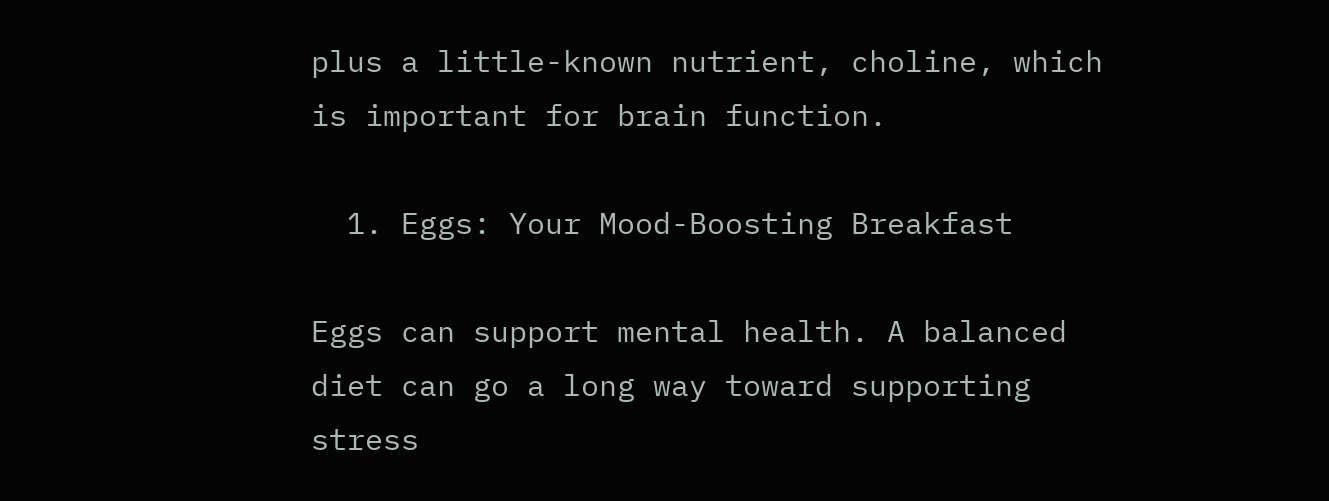plus a little-known nutrient, choline, which is important for brain function.

  1. Eggs: Your Mood-Boosting Breakfast

Eggs can support mental health. A balanced diet can go a long way toward supporting stress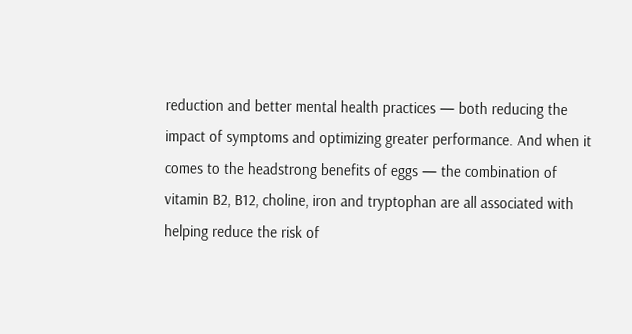reduction and better mental health practices — both reducing the impact of symptoms and optimizing greater performance. And when it comes to the headstrong benefits of eggs — the combination of vitamin B2, B12, choline, iron and tryptophan are all associated with helping reduce the risk of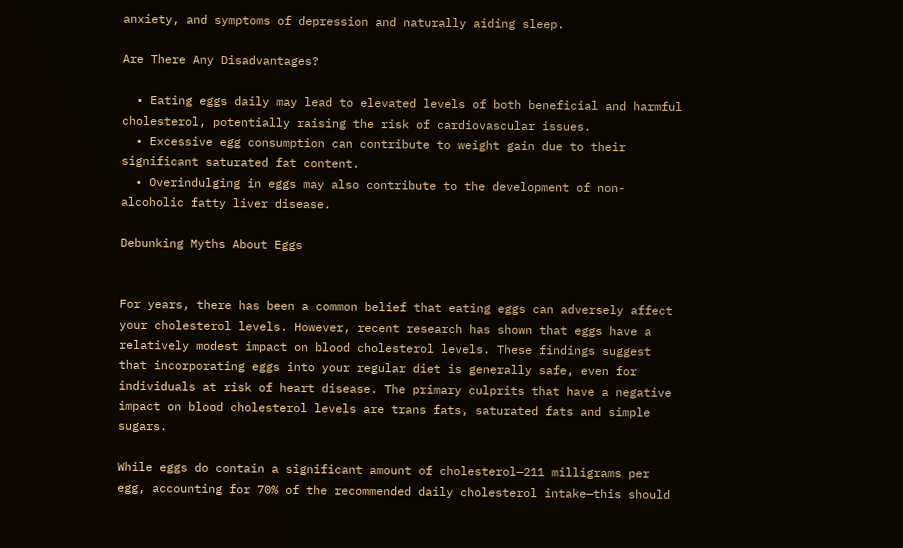anxiety, and symptoms of depression and naturally aiding sleep.

Are There Any Disadvantages?

  • Eating eggs daily may lead to elevated levels of both beneficial and harmful cholesterol, potentially raising the risk of cardiovascular issues.
  • Excessive egg consumption can contribute to weight gain due to their significant saturated fat content.
  • Overindulging in eggs may also contribute to the development of non-alcoholic fatty liver disease.

Debunking Myths About Eggs


For years, there has been a common belief that eating eggs can adversely affect your cholesterol levels. However, recent research has shown that eggs have a relatively modest impact on blood cholesterol levels. These findings suggest that incorporating eggs into your regular diet is generally safe, even for individuals at risk of heart disease. The primary culprits that have a negative impact on blood cholesterol levels are trans fats, saturated fats and simple sugars.

While eggs do contain a significant amount of cholesterol—211 milligrams per egg, accounting for 70% of the recommended daily cholesterol intake—this should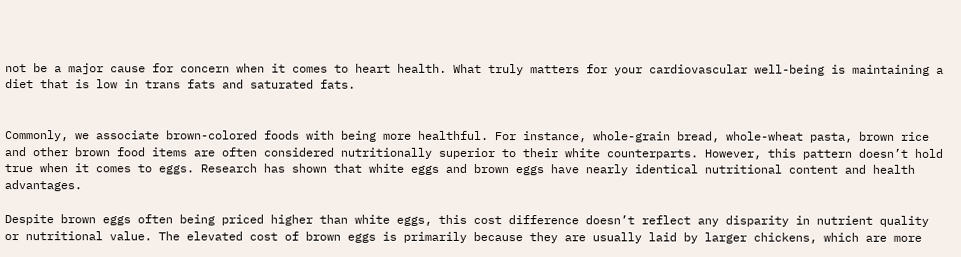not be a major cause for concern when it comes to heart health. What truly matters for your cardiovascular well-being is maintaining a diet that is low in trans fats and saturated fats.


Commonly, we associate brown-colored foods with being more healthful. For instance, whole-grain bread, whole-wheat pasta, brown rice and other brown food items are often considered nutritionally superior to their white counterparts. However, this pattern doesn’t hold true when it comes to eggs. Research has shown that white eggs and brown eggs have nearly identical nutritional content and health advantages.

Despite brown eggs often being priced higher than white eggs, this cost difference doesn’t reflect any disparity in nutrient quality or nutritional value. The elevated cost of brown eggs is primarily because they are usually laid by larger chickens, which are more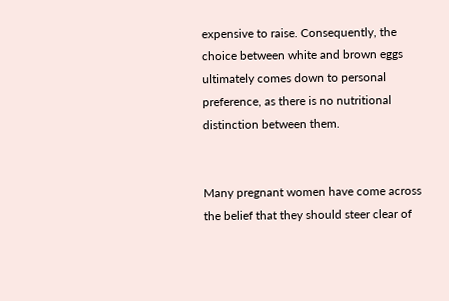expensive to raise. Consequently, the choice between white and brown eggs ultimately comes down to personal preference, as there is no nutritional distinction between them.


Many pregnant women have come across the belief that they should steer clear of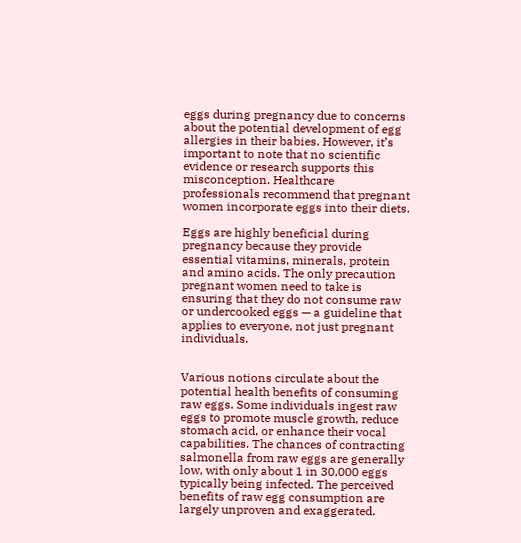eggs during pregnancy due to concerns about the potential development of egg allergies in their babies. However, it’s important to note that no scientific evidence or research supports this misconception. Healthcare professionals recommend that pregnant women incorporate eggs into their diets.

Eggs are highly beneficial during pregnancy because they provide essential vitamins, minerals, protein and amino acids. The only precaution pregnant women need to take is ensuring that they do not consume raw or undercooked eggs — a guideline that applies to everyone, not just pregnant individuals.


Various notions circulate about the potential health benefits of consuming raw eggs. Some individuals ingest raw eggs to promote muscle growth, reduce stomach acid, or enhance their vocal capabilities. The chances of contracting salmonella from raw eggs are generally low, with only about 1 in 30,000 eggs typically being infected. The perceived benefits of raw egg consumption are largely unproven and exaggerated.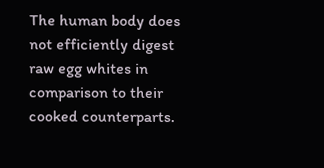The human body does not efficiently digest raw egg whites in comparison to their cooked counterparts.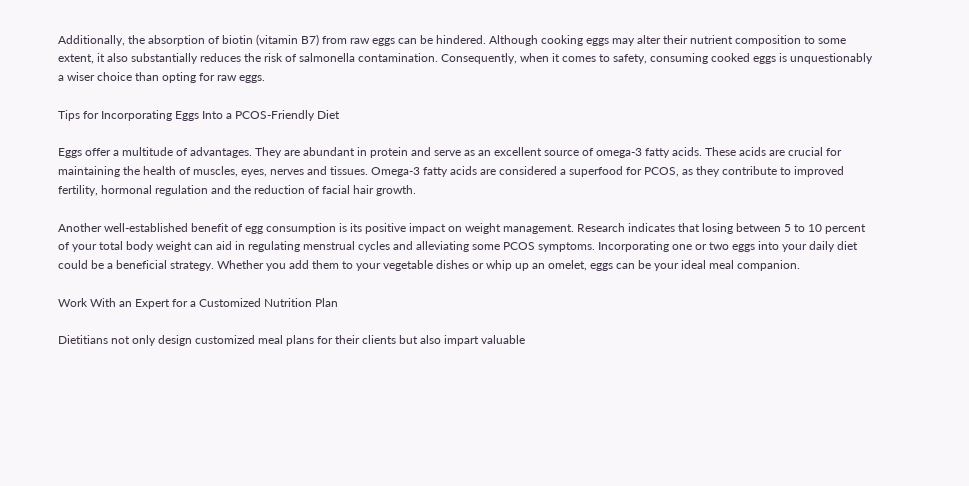Additionally, the absorption of biotin (vitamin B7) from raw eggs can be hindered. Although cooking eggs may alter their nutrient composition to some extent, it also substantially reduces the risk of salmonella contamination. Consequently, when it comes to safety, consuming cooked eggs is unquestionably a wiser choice than opting for raw eggs.

Tips for Incorporating Eggs Into a PCOS-Friendly Diet

Eggs offer a multitude of advantages. They are abundant in protein and serve as an excellent source of omega-3 fatty acids. These acids are crucial for maintaining the health of muscles, eyes, nerves and tissues. Omega-3 fatty acids are considered a superfood for PCOS, as they contribute to improved fertility, hormonal regulation and the reduction of facial hair growth.

Another well-established benefit of egg consumption is its positive impact on weight management. Research indicates that losing between 5 to 10 percent of your total body weight can aid in regulating menstrual cycles and alleviating some PCOS symptoms. Incorporating one or two eggs into your daily diet could be a beneficial strategy. Whether you add them to your vegetable dishes or whip up an omelet, eggs can be your ideal meal companion.

Work With an Expert for a Customized Nutrition Plan

Dietitians not only design customized meal plans for their clients but also impart valuable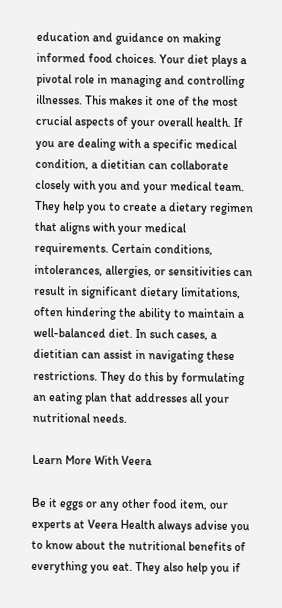education and guidance on making informed food choices. Your diet plays a pivotal role in managing and controlling illnesses. This makes it one of the most crucial aspects of your overall health. If you are dealing with a specific medical condition, a dietitian can collaborate closely with you and your medical team. They help you to create a dietary regimen that aligns with your medical requirements. Certain conditions, intolerances, allergies, or sensitivities can result in significant dietary limitations, often hindering the ability to maintain a well-balanced diet. In such cases, a dietitian can assist in navigating these restrictions. They do this by formulating an eating plan that addresses all your nutritional needs.

Learn More With Veera

Be it eggs or any other food item, our experts at Veera Health always advise you to know about the nutritional benefits of everything you eat. They also help you if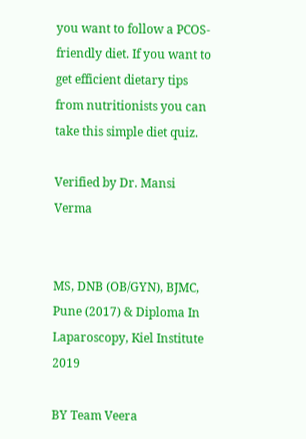you want to follow a PCOS-friendly diet. If you want to get efficient dietary tips from nutritionists you can take this simple diet quiz.

Verified by Dr. Mansi Verma


MS, DNB (OB/GYN), BJMC, Pune (2017) & Diploma In Laparoscopy, Kiel Institute 2019

BY Team Veera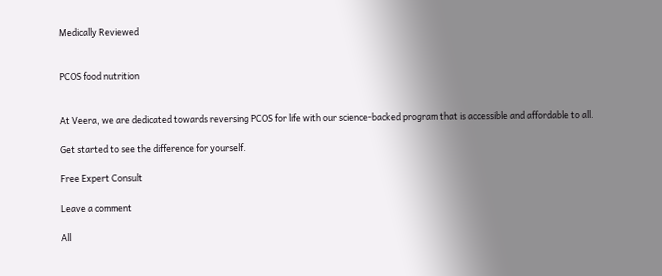Medically Reviewed


PCOS food nutrition


At Veera, we are dedicated towards reversing PCOS for life with our science-backed program that is accessible and affordable to all.

Get started to see the difference for yourself.

Free Expert Consult

Leave a comment

All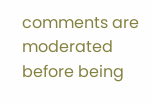comments are moderated before being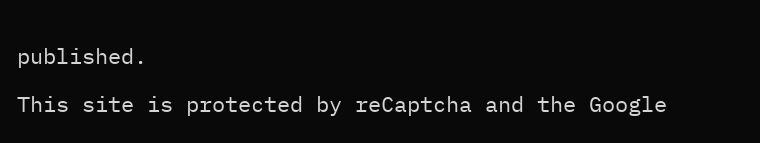published.

This site is protected by reCaptcha and the Google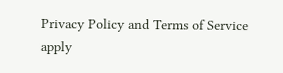Privacy Policy and Terms of Service apply